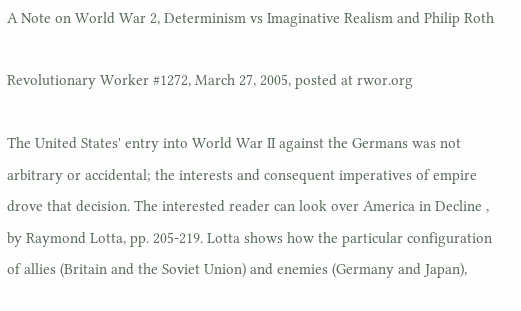A Note on World War 2, Determinism vs Imaginative Realism and Philip Roth

Revolutionary Worker #1272, March 27, 2005, posted at rwor.org

The United States' entry into World War II against the Germans was not arbitrary or accidental; the interests and consequent imperatives of empire drove that decision. The interested reader can look over America in Decline , by Raymond Lotta, pp. 205-219. Lotta shows how the particular configuration of allies (Britain and the Soviet Union) and enemies (Germany and Japan),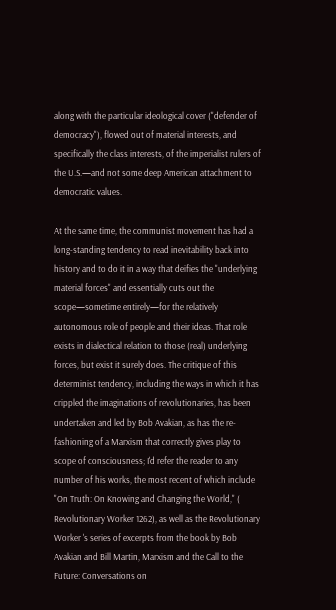along with the particular ideological cover ("defender of democracy"), flowed out of material interests, and specifically the class interests, of the imperialist rulers of the U.S.—and not some deep American attachment to democratic values.

At the same time, the communist movement has had a long-standing tendency to read inevitability back into history and to do it in a way that deifies the "underlying material forces" and essentially cuts out the scope—sometime entirely—for the relatively autonomous role of people and their ideas. That role exists in dialectical relation to those (real) underlying forces, but exist it surely does. The critique of this determinist tendency, including the ways in which it has crippled the imaginations of revolutionaries, has been undertaken and led by Bob Avakian, as has the re-fashioning of a Marxism that correctly gives play to scope of consciousness; I'd refer the reader to any number of his works, the most recent of which include "On Truth: On Knowing and Changing the World," ( Revolutionary Worker 1262), as well as the Revolutionary Worker 's series of excerpts from the book by Bob Avakian and Bill Martin, Marxism and the Call to the Future: Conversations on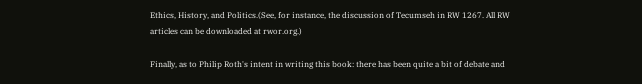Ethics, History, and Politics.(See, for instance, the discussion of Tecumseh in RW 1267. All RW articles can be downloaded at rwor.org.)

Finally, as to Philip Roth's intent in writing this book: there has been quite a bit of debate and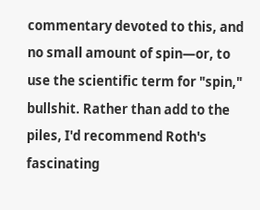commentary devoted to this, and no small amount of spin—or, to use the scientific term for "spin," bullshit. Rather than add to the piles, I'd recommend Roth's fascinating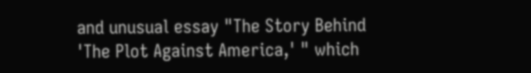and unusual essay "The Story Behind 'The Plot Against America,' " which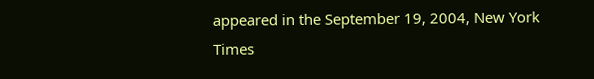appeared in the September 19, 2004, New York Times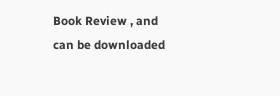Book Review , and can be downloaded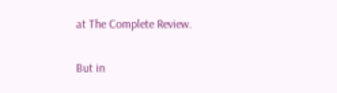at The Complete Review.

But in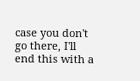case you don't go there, I'll end this with a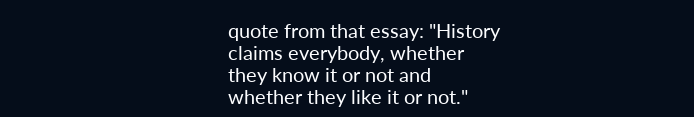quote from that essay: "History claims everybody, whether they know it or not and whether they like it or not."